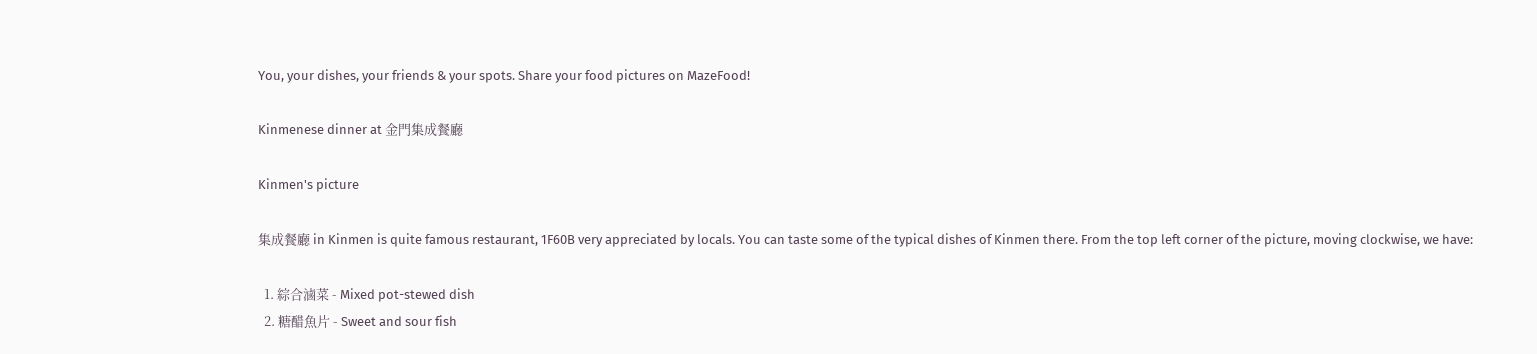You, your dishes, your friends & your spots. Share your food pictures on MazeFood!

Kinmenese dinner at 金門集成餐廳

Kinmen's picture

集成餐廳 in Kinmen is quite famous restaurant, 1F60B very appreciated by locals. You can taste some of the typical dishes of Kinmen there. From the top left corner of the picture, moving clockwise, we have:

  1. 綜合滷菜 - Mixed pot-stewed dish
  2. 糖醋魚片 - Sweet and sour fish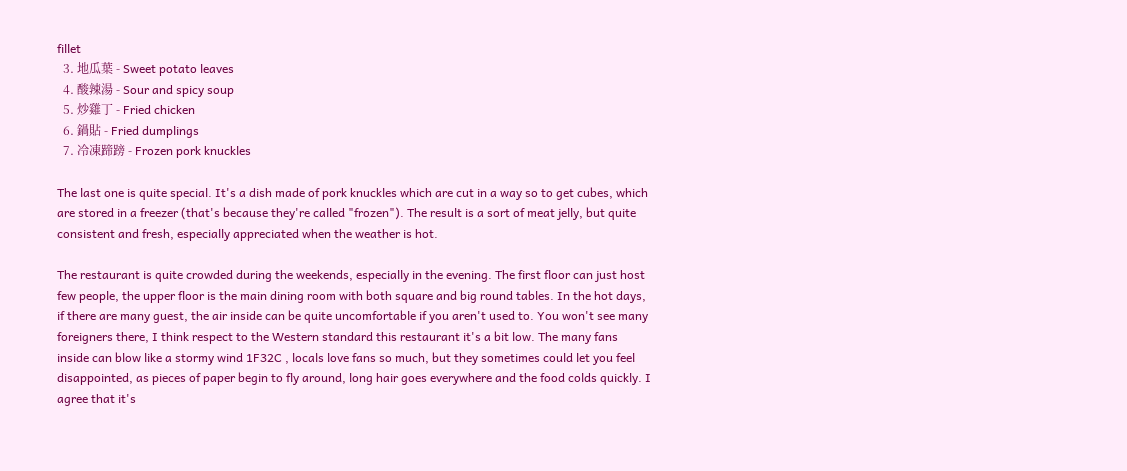fillet
  3. 地瓜葉 - Sweet potato leaves
  4. 酸辣湯 - Sour and spicy soup
  5. 炒雞丁 - Fried chicken
  6. 鍋貼 - Fried dumplings
  7. 冷凍蹄䠙 - Frozen pork knuckles

The last one is quite special. It's a dish made of pork knuckles which are cut in a way so to get cubes, which are stored in a freezer (that's because they're called "frozen"). The result is a sort of meat jelly, but quite consistent and fresh, especially appreciated when the weather is hot.

The restaurant is quite crowded during the weekends, especially in the evening. The first floor can just host few people, the upper floor is the main dining room with both square and big round tables. In the hot days, if there are many guest, the air inside can be quite uncomfortable if you aren't used to. You won't see many foreigners there, I think respect to the Western standard this restaurant it's a bit low. The many fans inside can blow like a stormy wind 1F32C , locals love fans so much, but they sometimes could let you feel disappointed, as pieces of paper begin to fly around, long hair goes everywhere and the food colds quickly. I agree that it's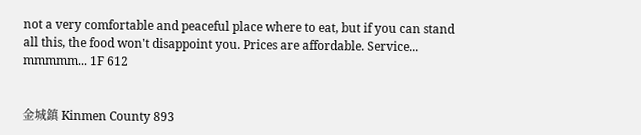not a very comfortable and peaceful place where to eat, but if you can stand all this, the food won't disappoint you. Prices are affordable. Service... mmmmm... 1F 612


金城鎮 Kinmen County 893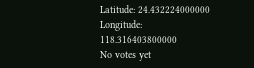Latitude: 24.432224000000
Longitude: 118.316403800000
No votes yet